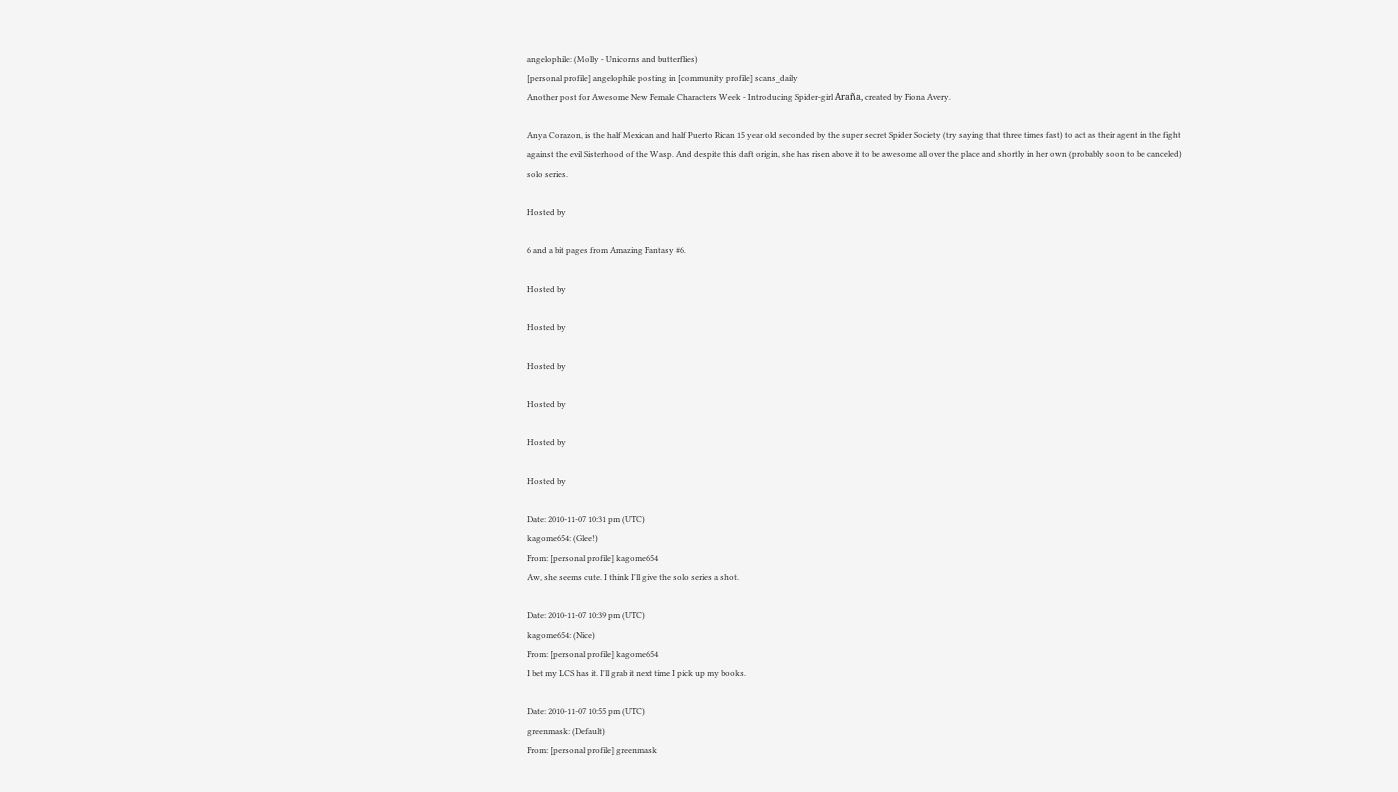angelophile: (Molly - Unicorns and butterflies)
[personal profile] angelophile posting in [community profile] scans_daily
Another post for Awesome New Female Characters Week - Introducing Spider-girl Araña, created by Fiona Avery.

Anya Corazon, is the half Mexican and half Puerto Rican 15 year old seconded by the super secret Spider Society (try saying that three times fast) to act as their agent in the fight against the evil Sisterhood of the Wasp. And despite this daft origin, she has risen above it to be awesome all over the place and shortly in her own (probably soon to be canceled) solo series.

Hosted by

6 and a bit pages from Amazing Fantasy #6.

Hosted by

Hosted by

Hosted by

Hosted by

Hosted by

Hosted by

Date: 2010-11-07 10:31 pm (UTC)
kagome654: (Glee!)
From: [personal profile] kagome654
Aw, she seems cute. I think I'll give the solo series a shot.

Date: 2010-11-07 10:39 pm (UTC)
kagome654: (Nice)
From: [personal profile] kagome654
I bet my LCS has it. I'll grab it next time I pick up my books.

Date: 2010-11-07 10:55 pm (UTC)
greenmask: (Default)
From: [personal profile] greenmask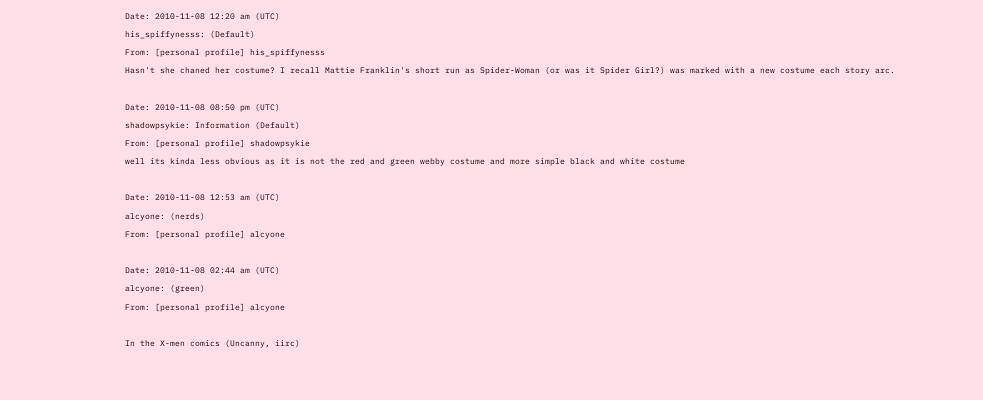Date: 2010-11-08 12:20 am (UTC)
his_spiffynesss: (Default)
From: [personal profile] his_spiffynesss
Hasn't she chaned her costume? I recall Mattie Franklin's short run as Spider-Woman (or was it Spider Girl?) was marked with a new costume each story arc.

Date: 2010-11-08 08:50 pm (UTC)
shadowpsykie: Information (Default)
From: [personal profile] shadowpsykie
well its kinda less obvious as it is not the red and green webby costume and more simple black and white costume

Date: 2010-11-08 12:53 am (UTC)
alcyone: (nerds)
From: [personal profile] alcyone

Date: 2010-11-08 02:44 am (UTC)
alcyone: (green)
From: [personal profile] alcyone

In the X-men comics (Uncanny, iirc)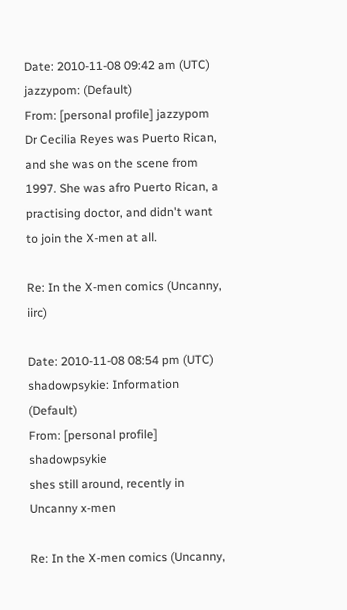Date: 2010-11-08 09:42 am (UTC)
jazzypom: (Default)
From: [personal profile] jazzypom
Dr Cecilia Reyes was Puerto Rican, and she was on the scene from 1997. She was afro Puerto Rican, a practising doctor, and didn't want to join the X-men at all.

Re: In the X-men comics (Uncanny, iirc)

Date: 2010-11-08 08:54 pm (UTC)
shadowpsykie: Information (Default)
From: [personal profile] shadowpsykie
shes still around, recently in Uncanny x-men

Re: In the X-men comics (Uncanny,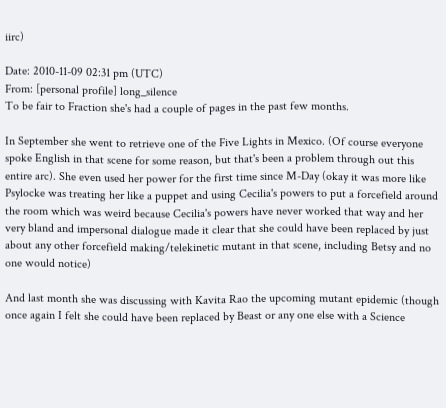iirc)

Date: 2010-11-09 02:31 pm (UTC)
From: [personal profile] long_silence
To be fair to Fraction she's had a couple of pages in the past few months.

In September she went to retrieve one of the Five Lights in Mexico. (Of course everyone spoke English in that scene for some reason, but that's been a problem through out this entire arc). She even used her power for the first time since M-Day (okay it was more like Psylocke was treating her like a puppet and using Cecilia's powers to put a forcefield around the room which was weird because Cecilia's powers have never worked that way and her very bland and impersonal dialogue made it clear that she could have been replaced by just about any other forcefield making/telekinetic mutant in that scene, including Betsy and no one would notice)

And last month she was discussing with Kavita Rao the upcoming mutant epidemic (though once again I felt she could have been replaced by Beast or any one else with a Science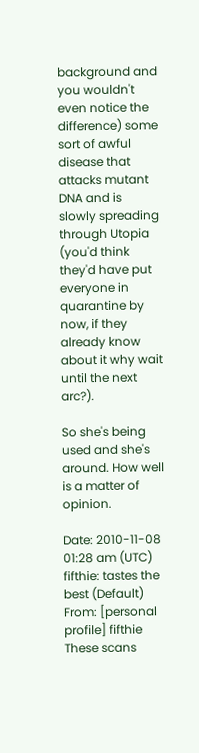background and you wouldn't even notice the difference) some sort of awful disease that attacks mutant DNA and is slowly spreading through Utopia (you'd think they'd have put everyone in quarantine by now, if they already know about it why wait until the next arc?).

So she's being used and she's around. How well is a matter of opinion.

Date: 2010-11-08 01:28 am (UTC)
fifthie: tastes the best (Default)
From: [personal profile] fifthie
These scans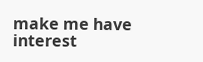make me have interest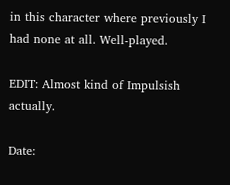in this character where previously I had none at all. Well-played.

EDIT: Almost kind of Impulsish actually.

Date: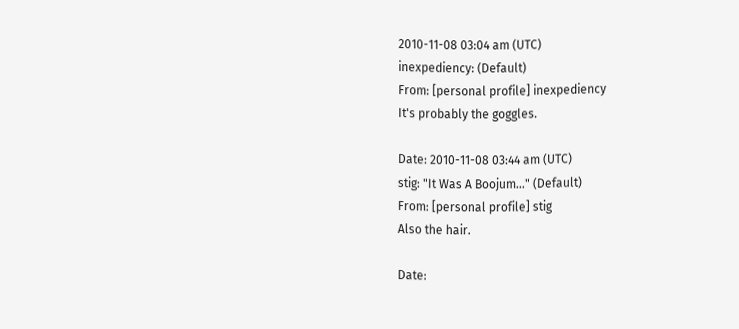2010-11-08 03:04 am (UTC)
inexpediency: (Default)
From: [personal profile] inexpediency
It's probably the goggles.

Date: 2010-11-08 03:44 am (UTC)
stig: "It Was A Boojum..." (Default)
From: [personal profile] stig
Also the hair.

Date: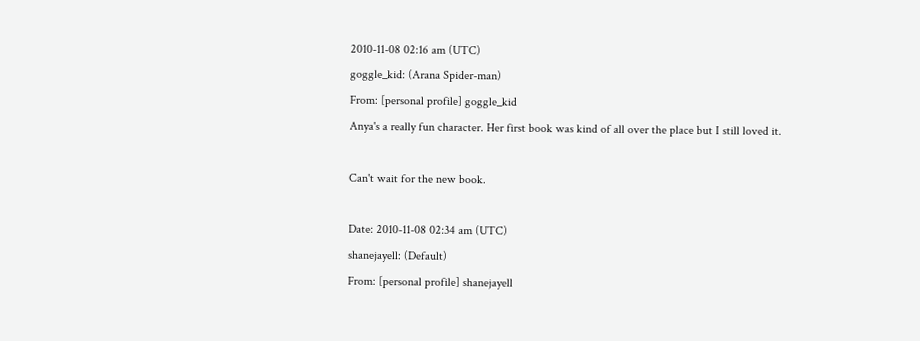2010-11-08 02:16 am (UTC)
goggle_kid: (Arana Spider-man)
From: [personal profile] goggle_kid
Anya's a really fun character. Her first book was kind of all over the place but I still loved it.

Can't wait for the new book.

Date: 2010-11-08 02:34 am (UTC)
shanejayell: (Default)
From: [personal profile] shanejayell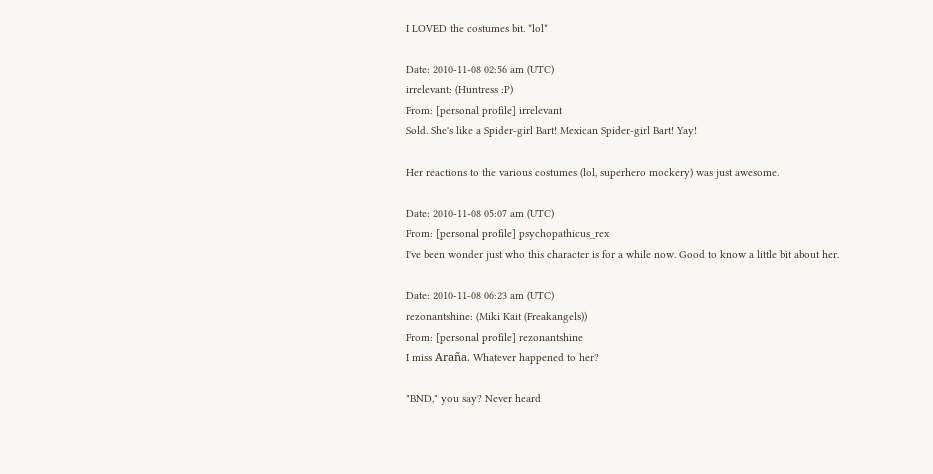I LOVED the costumes bit. *lol*

Date: 2010-11-08 02:56 am (UTC)
irrelevant: (Huntress :P)
From: [personal profile] irrelevant
Sold. She's like a Spider-girl Bart! Mexican Spider-girl Bart! Yay!

Her reactions to the various costumes (lol, superhero mockery) was just awesome.

Date: 2010-11-08 05:07 am (UTC)
From: [personal profile] psychopathicus_rex
I've been wonder just who this character is for a while now. Good to know a little bit about her.

Date: 2010-11-08 06:23 am (UTC)
rezonantshine: (Miki Kait (Freakangels))
From: [personal profile] rezonantshine
I miss Araña. Whatever happened to her?

"BND," you say? Never heard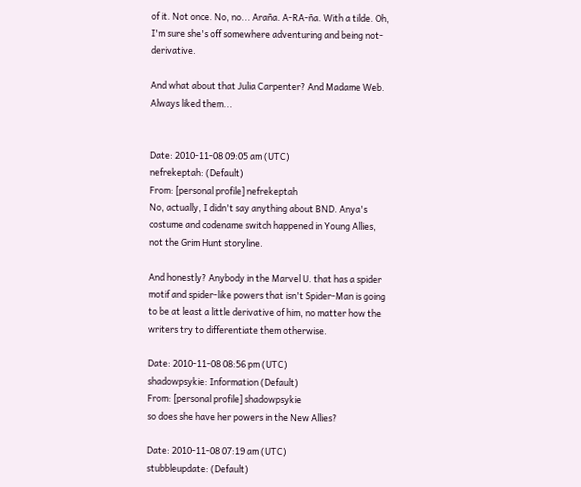of it. Not once. No, no... Araña. A-RA-ña. With a tilde. Oh, I'm sure she's off somewhere adventuring and being not-derivative.

And what about that Julia Carpenter? And Madame Web. Always liked them...


Date: 2010-11-08 09:05 am (UTC)
nefrekeptah: (Default)
From: [personal profile] nefrekeptah
No, actually, I didn't say anything about BND. Anya's costume and codename switch happened in Young Allies, not the Grim Hunt storyline.

And honestly? Anybody in the Marvel U. that has a spider motif and spider-like powers that isn't Spider-Man is going to be at least a little derivative of him, no matter how the writers try to differentiate them otherwise.

Date: 2010-11-08 08:56 pm (UTC)
shadowpsykie: Information (Default)
From: [personal profile] shadowpsykie
so does she have her powers in the New Allies?

Date: 2010-11-08 07:19 am (UTC)
stubbleupdate: (Default)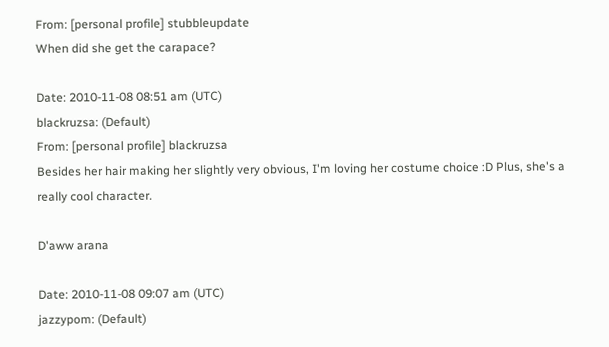From: [personal profile] stubbleupdate
When did she get the carapace?

Date: 2010-11-08 08:51 am (UTC)
blackruzsa: (Default)
From: [personal profile] blackruzsa
Besides her hair making her slightly very obvious, I'm loving her costume choice :D Plus, she's a really cool character.

D'aww arana

Date: 2010-11-08 09:07 am (UTC)
jazzypom: (Default)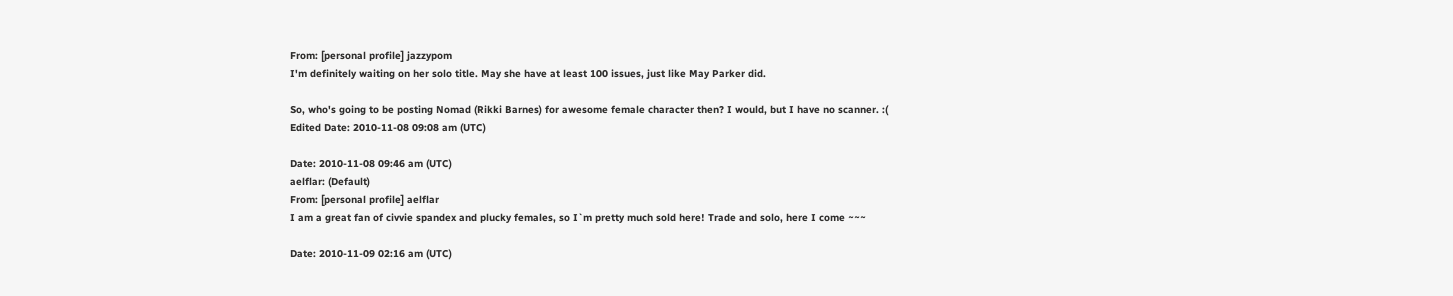From: [personal profile] jazzypom
I'm definitely waiting on her solo title. May she have at least 100 issues, just like May Parker did.

So, who's going to be posting Nomad (Rikki Barnes) for awesome female character then? I would, but I have no scanner. :(
Edited Date: 2010-11-08 09:08 am (UTC)

Date: 2010-11-08 09:46 am (UTC)
aelflar: (Default)
From: [personal profile] aelflar
I am a great fan of civvie spandex and plucky females, so I`m pretty much sold here! Trade and solo, here I come ~~~

Date: 2010-11-09 02:16 am (UTC)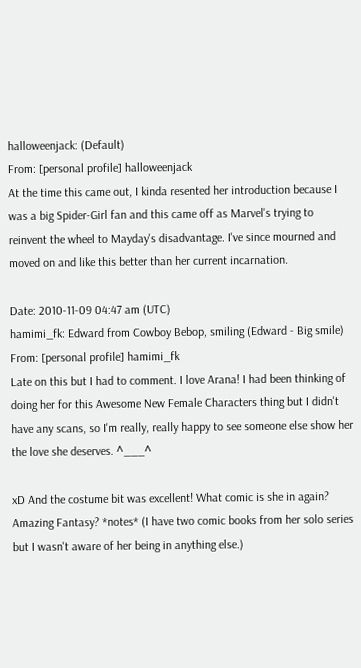halloweenjack: (Default)
From: [personal profile] halloweenjack
At the time this came out, I kinda resented her introduction because I was a big Spider-Girl fan and this came off as Marvel's trying to reinvent the wheel to Mayday's disadvantage. I've since mourned and moved on and like this better than her current incarnation.

Date: 2010-11-09 04:47 am (UTC)
hamimi_fk: Edward from Cowboy Bebop, smiling (Edward - Big smile)
From: [personal profile] hamimi_fk
Late on this but I had to comment. I love Arana! I had been thinking of doing her for this Awesome New Female Characters thing but I didn't have any scans, so I'm really, really happy to see someone else show her the love she deserves. ^___^

xD And the costume bit was excellent! What comic is she in again? Amazing Fantasy? *notes* (I have two comic books from her solo series but I wasn't aware of her being in anything else.)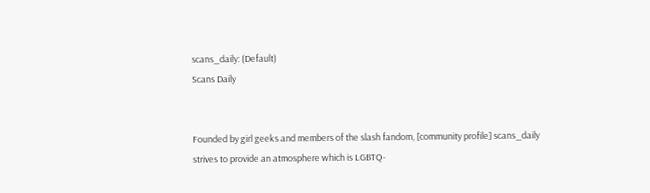scans_daily: (Default)
Scans Daily


Founded by girl geeks and members of the slash fandom, [community profile] scans_daily strives to provide an atmosphere which is LGBTQ-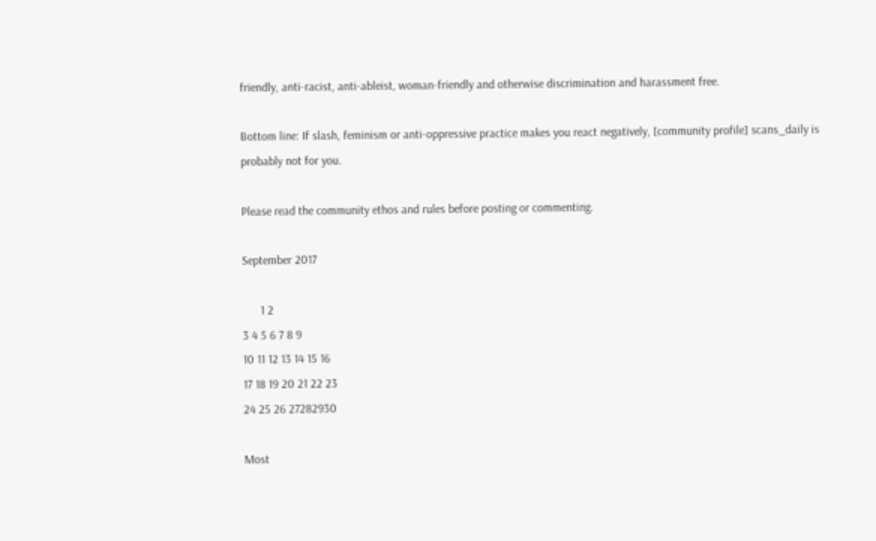friendly, anti-racist, anti-ableist, woman-friendly and otherwise discrimination and harassment free.

Bottom line: If slash, feminism or anti-oppressive practice makes you react negatively, [community profile] scans_daily is probably not for you.

Please read the community ethos and rules before posting or commenting.

September 2017

      1 2
3 4 5 6 7 8 9
10 11 12 13 14 15 16
17 18 19 20 21 22 23
24 25 26 27282930

Most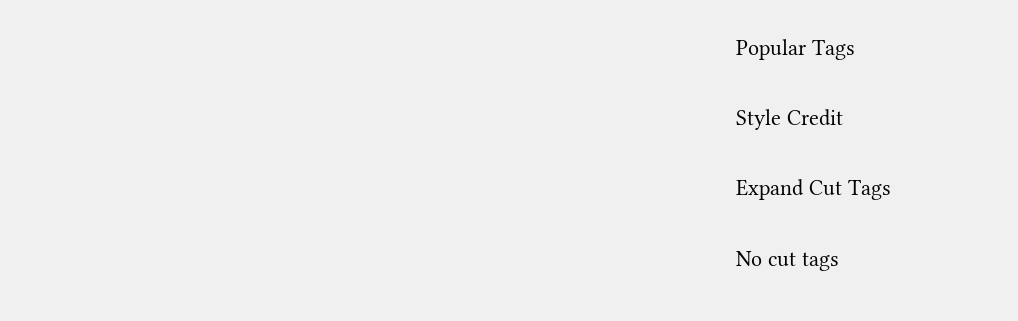Popular Tags

Style Credit

Expand Cut Tags

No cut tags